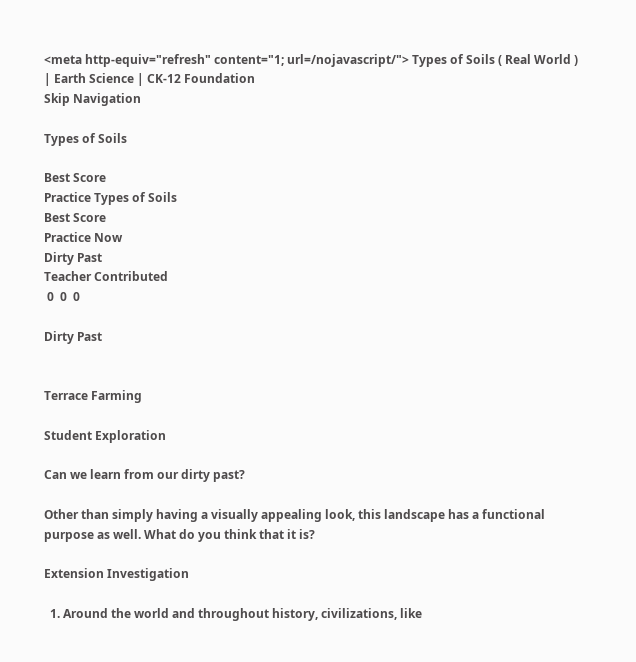<meta http-equiv="refresh" content="1; url=/nojavascript/"> Types of Soils ( Real World ) | Earth Science | CK-12 Foundation
Skip Navigation

Types of Soils

Best Score
Practice Types of Soils
Best Score
Practice Now
Dirty Past
Teacher Contributed
 0  0  0

Dirty Past


Terrace Farming

Student Exploration

Can we learn from our dirty past?

Other than simply having a visually appealing look, this landscape has a functional purpose as well. What do you think that it is?

Extension Investigation

  1. Around the world and throughout history, civilizations, like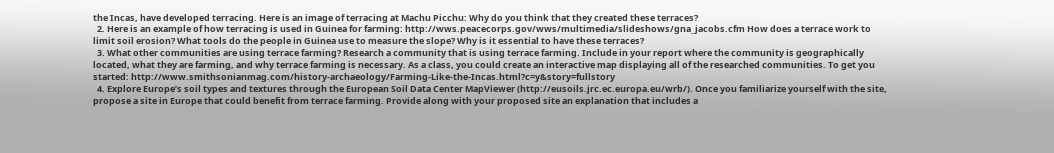the Incas, have developed terracing. Here is an image of terracing at Machu Picchu: Why do you think that they created these terraces?
  2. Here is an example of how terracing is used in Guinea for farming: http://wws.peacecorps.gov/wws/multimedia/slideshows/gna_jacobs.cfm How does a terrace work to limit soil erosion? What tools do the people in Guinea use to measure the slope? Why is it essential to have these terraces?
  3. What other communities are using terrace farming? Research a community that is using terrace farming. Include in your report where the community is geographically located, what they are farming, and why terrace farming is necessary. As a class, you could create an interactive map displaying all of the researched communities. To get you started: http://www.smithsonianmag.com/history-archaeology/Farming-Like-the-Incas.html?c=y&story=fullstory
  4. Explore Europe’s soil types and textures through the European Soil Data Center MapViewer (http://eusoils.jrc.ec.europa.eu/wrb/). Once you familiarize yourself with the site, propose a site in Europe that could benefit from terrace farming. Provide along with your proposed site an explanation that includes a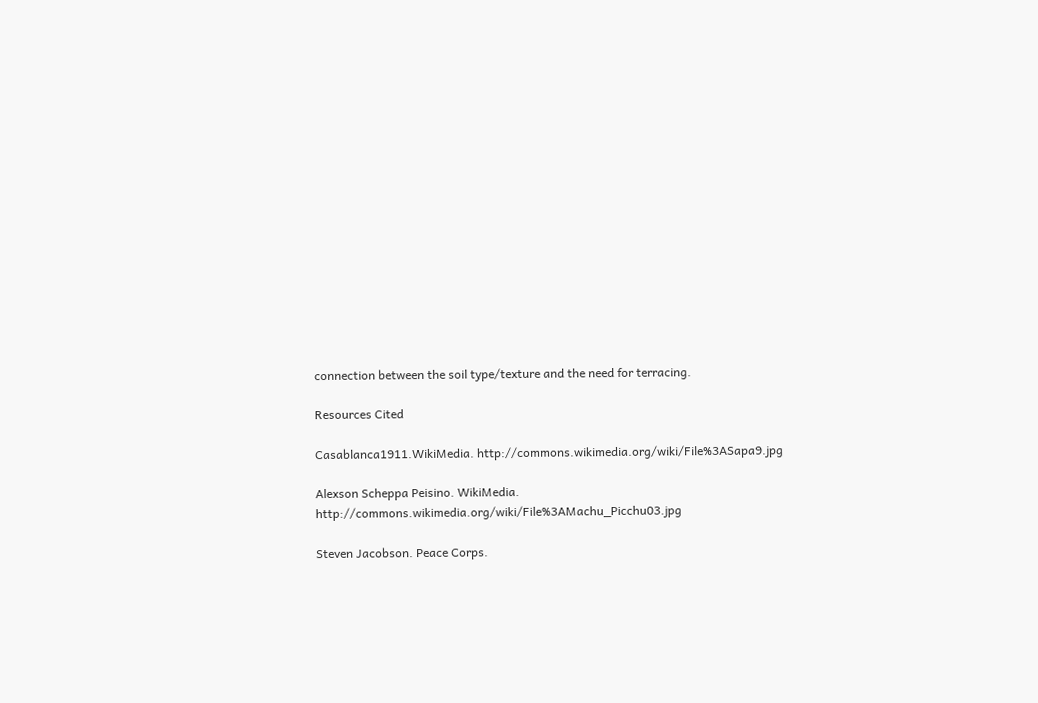connection between the soil type/texture and the need for terracing.

Resources Cited

Casablanca1911.WikiMedia. http://commons.wikimedia.org/wiki/File%3ASapa9.jpg

Alexson Scheppa Peisino. WikiMedia. http://commons.wikimedia.org/wiki/File%3AMachu_Picchu03.jpg

Steven Jacobson. Peace Corps.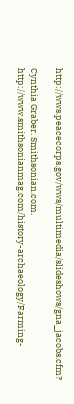http://wws.peacecorps.gov/wws/multimedia/slideshows/gna_jacobs.cfm?

Cynthia Graber. Smithsonian.com. http://www.smithsonianmag.com/history-archaeology/Farming-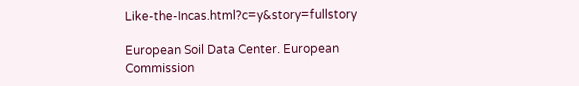Like-the-Incas.html?c=y&story=fullstory

European Soil Data Center. European Commission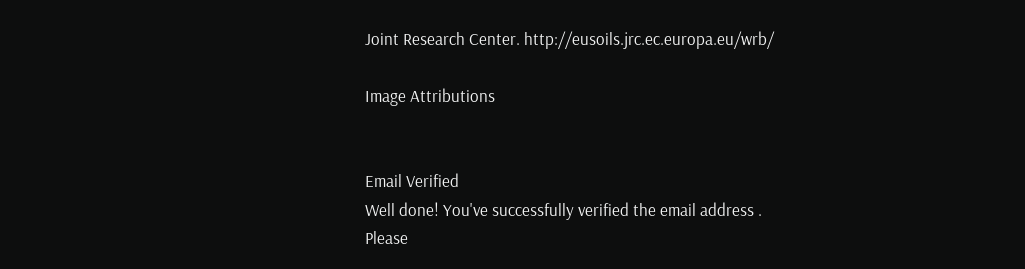Joint Research Center. http://eusoils.jrc.ec.europa.eu/wrb/

Image Attributions


Email Verified
Well done! You've successfully verified the email address .
Please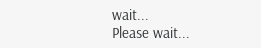wait...
Please wait...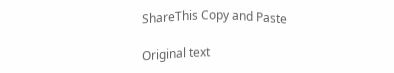ShareThis Copy and Paste

Original text